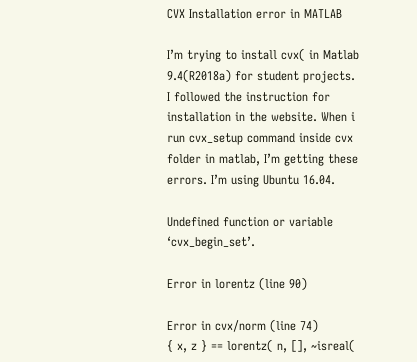CVX Installation error in MATLAB

I’m trying to install cvx( in Matlab 9.4(R2018a) for student projects. I followed the instruction for installation in the website. When i run cvx_setup command inside cvx folder in matlab, I’m getting these errors. I’m using Ubuntu 16.04.

Undefined function or variable ‘cvx_begin_set’.

Error in lorentz (line 90)

Error in cvx/norm (line 74)
{ x, z } == lorentz( n, [], ~isreal(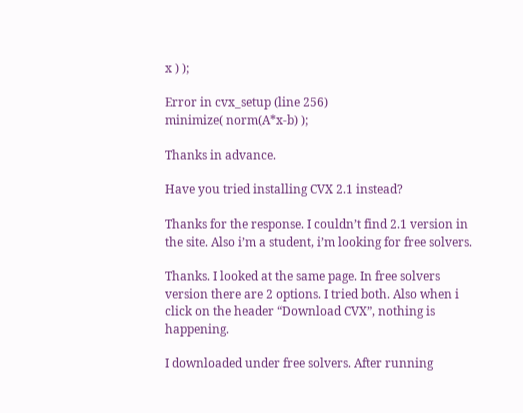x ) );

Error in cvx_setup (line 256)
minimize( norm(A*x-b) );

Thanks in advance.

Have you tried installing CVX 2.1 instead?

Thanks for the response. I couldn’t find 2.1 version in the site. Also i’m a student, i’m looking for free solvers.

Thanks. I looked at the same page. In free solvers version there are 2 options. I tried both. Also when i click on the header “Download CVX”, nothing is happening.

I downloaded under free solvers. After running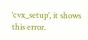‘cvx_setup’, it shows this error.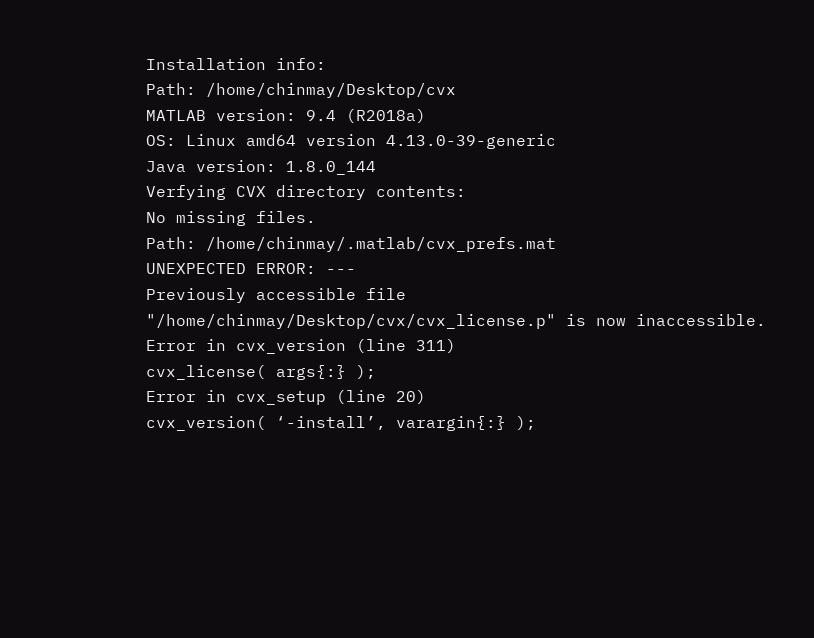Installation info:
Path: /home/chinmay/Desktop/cvx
MATLAB version: 9.4 (R2018a)
OS: Linux amd64 version 4.13.0-39-generic
Java version: 1.8.0_144
Verfying CVX directory contents:
No missing files.
Path: /home/chinmay/.matlab/cvx_prefs.mat
UNEXPECTED ERROR: ---
Previously accessible file
"/home/chinmay/Desktop/cvx/cvx_license.p" is now inaccessible.
Error in cvx_version (line 311)
cvx_license( args{:} );
Error in cvx_setup (line 20)
cvx_version( ‘-install’, varargin{:} );